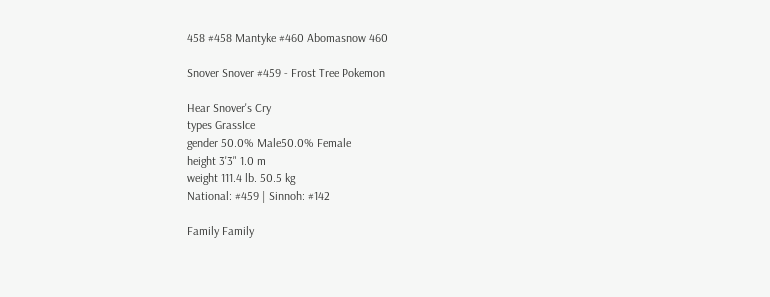458 #458 Mantyke #460 Abomasnow 460

Snover Snover #459 - Frost Tree Pokemon

Hear Snover's Cry
types GrassIce
gender 50.0% Male50.0% Female
height 3'3" 1.0 m
weight 111.4 lb. 50.5 kg
National: #459 | Sinnoh: #142

Family Family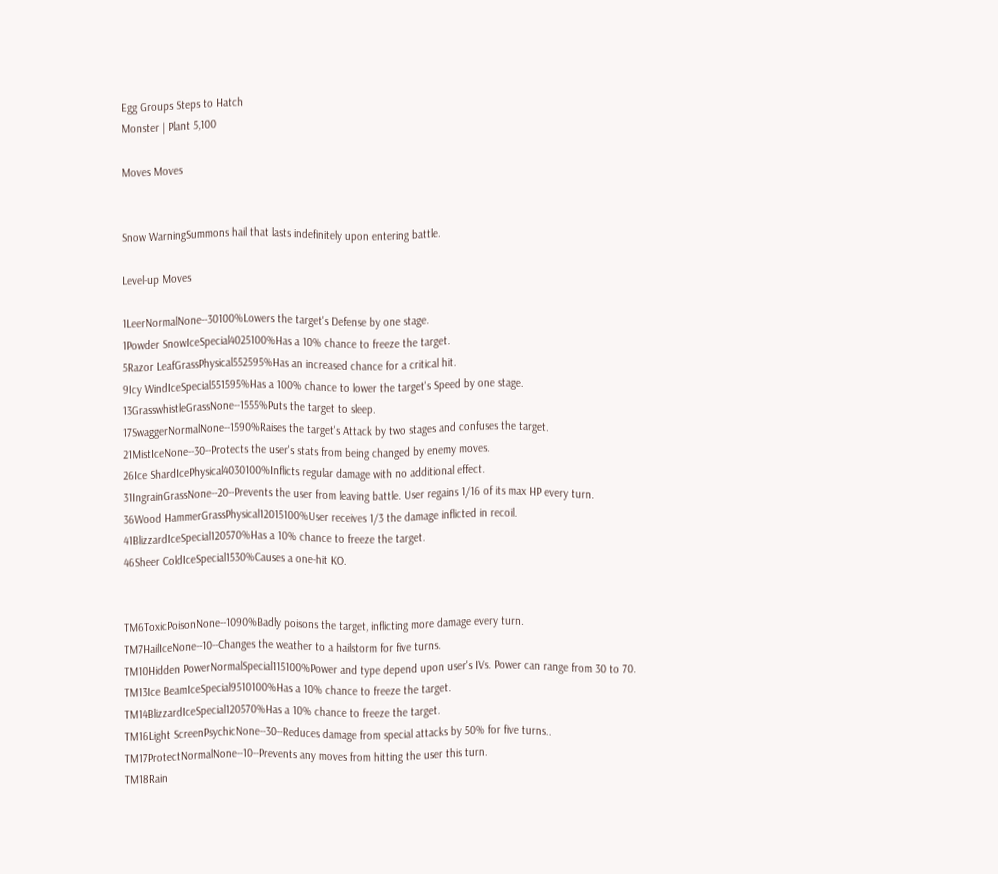Egg Groups Steps to Hatch
Monster | Plant 5,100

Moves Moves


Snow WarningSummons hail that lasts indefinitely upon entering battle.

Level-up Moves

1LeerNormalNone--30100%Lowers the target's Defense by one stage.
1Powder SnowIceSpecial4025100%Has a 10% chance to freeze the target.
5Razor LeafGrassPhysical552595%Has an increased chance for a critical hit.
9Icy WindIceSpecial551595%Has a 100% chance to lower the target's Speed by one stage.
13GrasswhistleGrassNone--1555%Puts the target to sleep.
17SwaggerNormalNone--1590%Raises the target's Attack by two stages and confuses the target.
21MistIceNone--30--Protects the user's stats from being changed by enemy moves.
26Ice ShardIcePhysical4030100%Inflicts regular damage with no additional effect.
31IngrainGrassNone--20--Prevents the user from leaving battle. User regains 1/16 of its max HP every turn.
36Wood HammerGrassPhysical12015100%User receives 1/3 the damage inflicted in recoil.
41BlizzardIceSpecial120570%Has a 10% chance to freeze the target.
46Sheer ColdIceSpecial1530%Causes a one-hit KO.


TM6ToxicPoisonNone--1090%Badly poisons the target, inflicting more damage every turn.
TM7HailIceNone--10--Changes the weather to a hailstorm for five turns.
TM10Hidden PowerNormalSpecial115100%Power and type depend upon user's IVs. Power can range from 30 to 70.
TM13Ice BeamIceSpecial9510100%Has a 10% chance to freeze the target.
TM14BlizzardIceSpecial120570%Has a 10% chance to freeze the target.
TM16Light ScreenPsychicNone--30--Reduces damage from special attacks by 50% for five turns..
TM17ProtectNormalNone--10--Prevents any moves from hitting the user this turn.
TM18Rain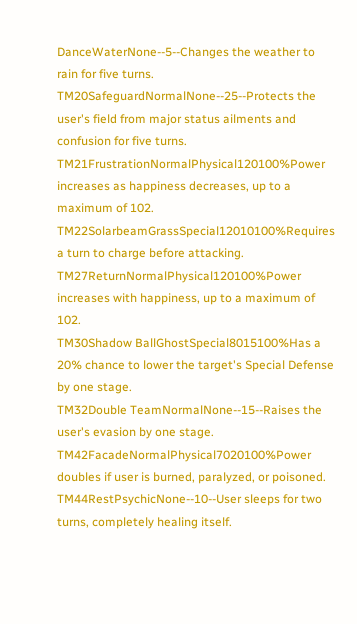DanceWaterNone--5--Changes the weather to rain for five turns.
TM20SafeguardNormalNone--25--Protects the user's field from major status ailments and confusion for five turns.
TM21FrustrationNormalPhysical120100%Power increases as happiness decreases, up to a maximum of 102.
TM22SolarbeamGrassSpecial12010100%Requires a turn to charge before attacking.
TM27ReturnNormalPhysical120100%Power increases with happiness, up to a maximum of 102.
TM30Shadow BallGhostSpecial8015100%Has a 20% chance to lower the target's Special Defense by one stage.
TM32Double TeamNormalNone--15--Raises the user's evasion by one stage.
TM42FacadeNormalPhysical7020100%Power doubles if user is burned, paralyzed, or poisoned.
TM44RestPsychicNone--10--User sleeps for two turns, completely healing itself.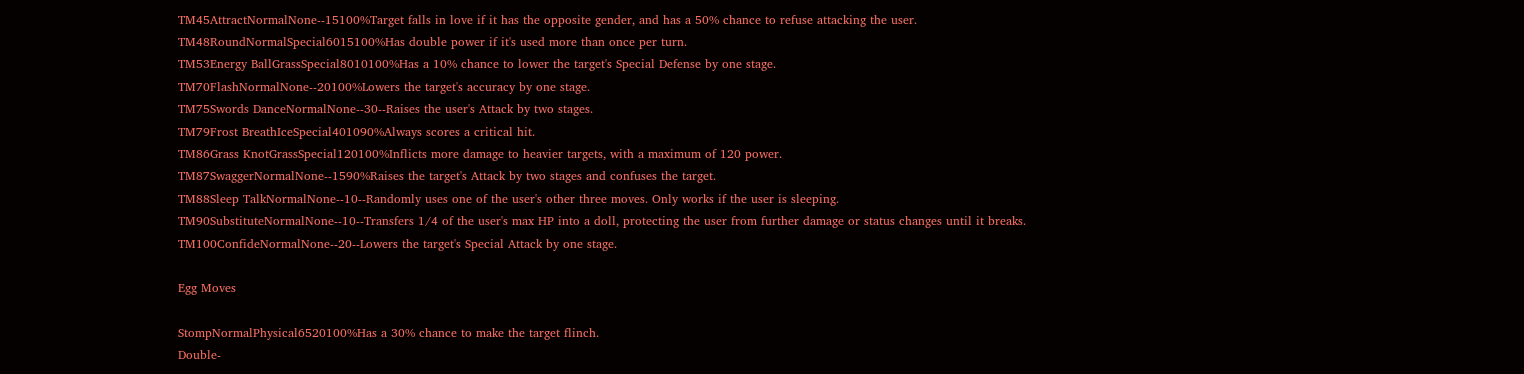TM45AttractNormalNone--15100%Target falls in love if it has the opposite gender, and has a 50% chance to refuse attacking the user.
TM48RoundNormalSpecial6015100%Has double power if it's used more than once per turn.
TM53Energy BallGrassSpecial8010100%Has a 10% chance to lower the target's Special Defense by one stage.
TM70FlashNormalNone--20100%Lowers the target's accuracy by one stage.
TM75Swords DanceNormalNone--30--Raises the user's Attack by two stages.
TM79Frost BreathIceSpecial401090%Always scores a critical hit.
TM86Grass KnotGrassSpecial120100%Inflicts more damage to heavier targets, with a maximum of 120 power.
TM87SwaggerNormalNone--1590%Raises the target's Attack by two stages and confuses the target.
TM88Sleep TalkNormalNone--10--Randomly uses one of the user's other three moves. Only works if the user is sleeping.
TM90SubstituteNormalNone--10--Transfers 1/4 of the user's max HP into a doll, protecting the user from further damage or status changes until it breaks.
TM100ConfideNormalNone--20--Lowers the target's Special Attack by one stage.

Egg Moves

StompNormalPhysical6520100%Has a 30% chance to make the target flinch.
Double-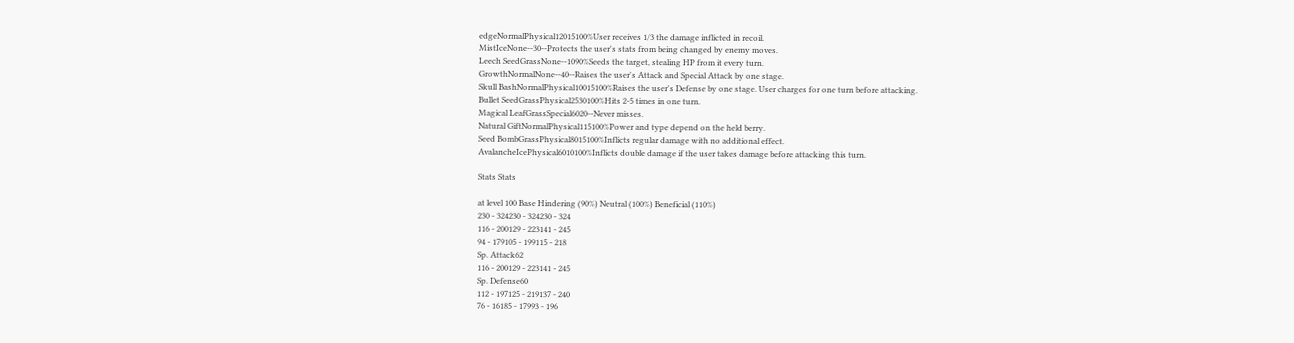edgeNormalPhysical12015100%User receives 1/3 the damage inflicted in recoil.
MistIceNone--30--Protects the user's stats from being changed by enemy moves.
Leech SeedGrassNone--1090%Seeds the target, stealing HP from it every turn.
GrowthNormalNone--40--Raises the user's Attack and Special Attack by one stage.
Skull BashNormalPhysical10015100%Raises the user's Defense by one stage. User charges for one turn before attacking.
Bullet SeedGrassPhysical2530100%Hits 2-5 times in one turn.
Magical LeafGrassSpecial6020--Never misses.
Natural GiftNormalPhysical115100%Power and type depend on the held berry.
Seed BombGrassPhysical8015100%Inflicts regular damage with no additional effect.
AvalancheIcePhysical6010100%Inflicts double damage if the user takes damage before attacking this turn.

Stats Stats

at level 100 Base Hindering (90%) Neutral (100%) Beneficial (110%)
230 - 324230 - 324230 - 324
116 - 200129 - 223141 - 245
94 - 179105 - 199115 - 218
Sp. Attack62
116 - 200129 - 223141 - 245
Sp. Defense60
112 - 197125 - 219137 - 240
76 - 16185 - 17993 - 196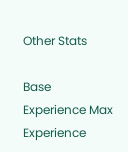Other Stats

Base Experience Max Experience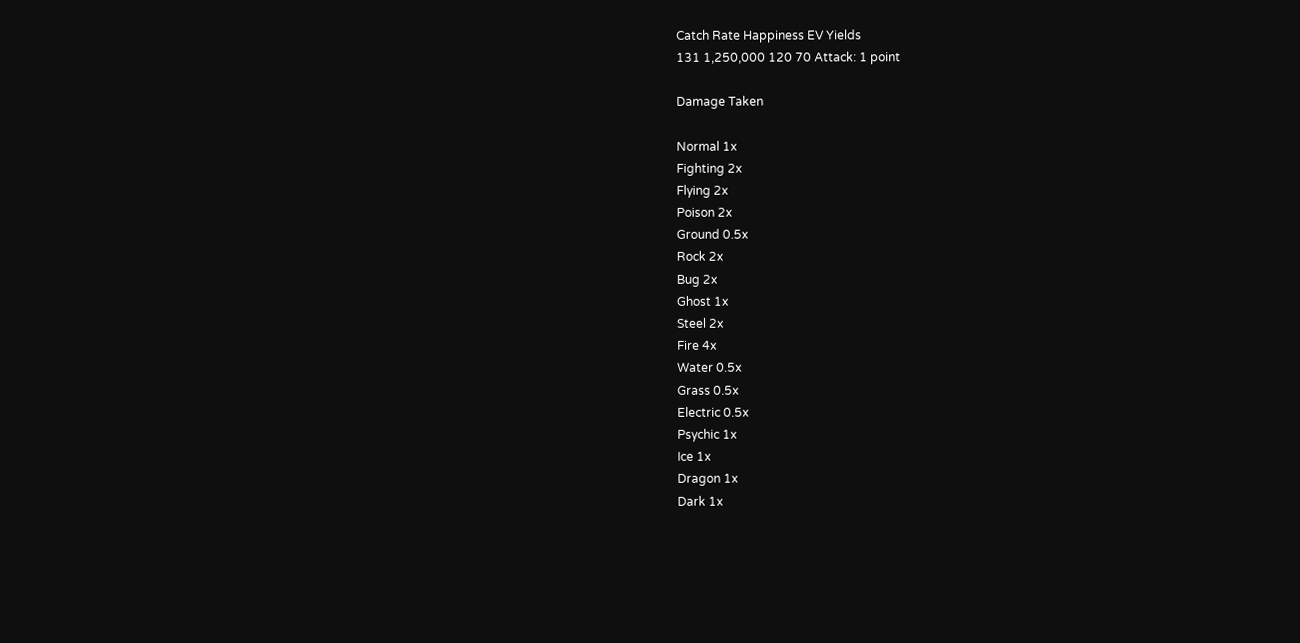Catch Rate Happiness EV Yields
131 1,250,000 120 70 Attack: 1 point

Damage Taken

Normal 1x
Fighting 2x
Flying 2x
Poison 2x
Ground 0.5x
Rock 2x
Bug 2x
Ghost 1x
Steel 2x
Fire 4x
Water 0.5x
Grass 0.5x
Electric 0.5x
Psychic 1x
Ice 1x
Dragon 1x
Dark 1x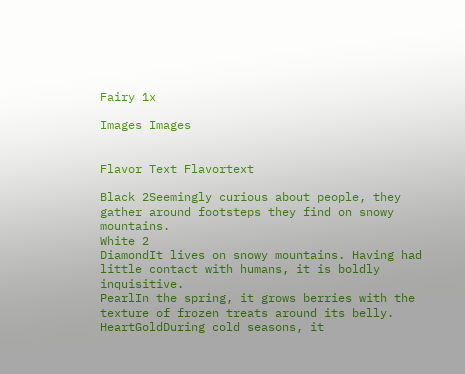Fairy 1x

Images Images


Flavor Text Flavortext

Black 2Seemingly curious about people, they gather around footsteps they find on snowy mountains.
White 2
DiamondIt lives on snowy mountains. Having had little contact with humans, it is boldly inquisitive.
PearlIn the spring, it grows berries with the texture of frozen treats around its belly.
HeartGoldDuring cold seasons, it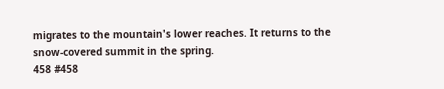migrates to the mountain's lower reaches. It returns to the snow-covered summit in the spring.
458 #458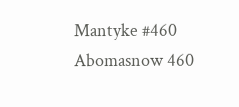Mantyke #460 Abomasnow 460